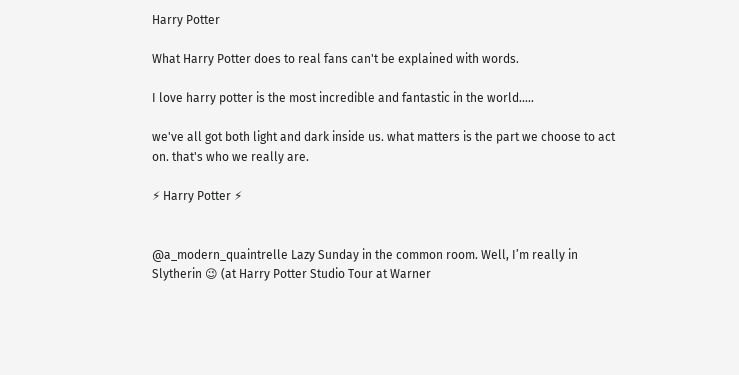Harry Potter

What Harry Potter does to real fans can't be explained with words.

I love harry potter is the most incredible and fantastic in the world.....

we've all got both light and dark inside us. what matters is the part we choose to act on. that's who we really are.

⚡ Harry Potter ⚡


@a_modern_quaintrelle Lazy Sunday in the common room. Well, I’m really in Slytherin 😉 (at Harry Potter Studio Tour at Warner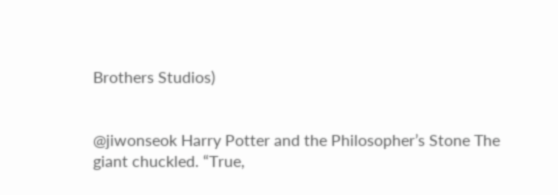Brothers Studios)


@jiwonseok Harry Potter and the Philosopher’s Stone The giant chuckled. “True,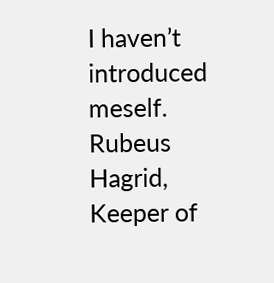I haven’t introduced meself. Rubeus Hagrid, Keeper of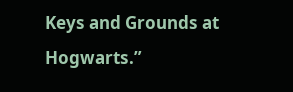Keys and Grounds at Hogwarts.”